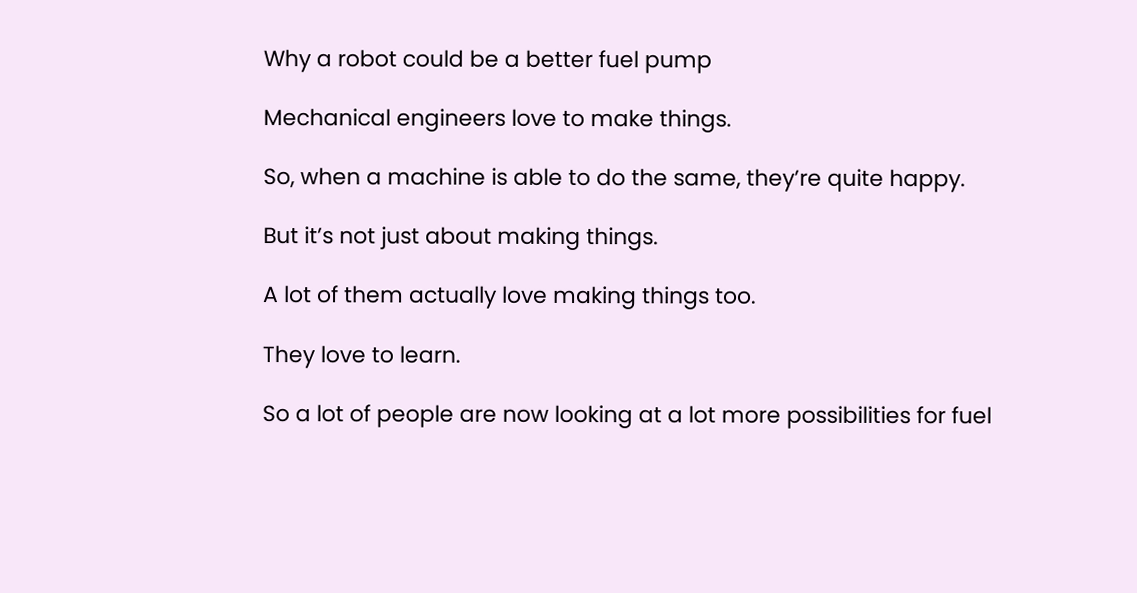Why a robot could be a better fuel pump

Mechanical engineers love to make things.

So, when a machine is able to do the same, they’re quite happy.

But it’s not just about making things.

A lot of them actually love making things too.

They love to learn.

So a lot of people are now looking at a lot more possibilities for fuel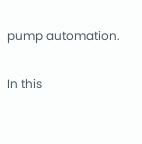pump automation.

In this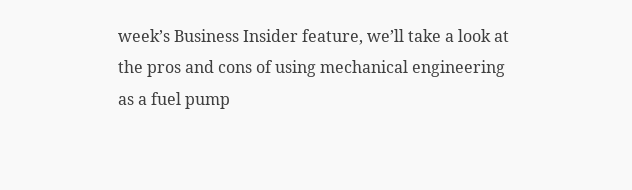week’s Business Insider feature, we’ll take a look at the pros and cons of using mechanical engineering as a fuel pump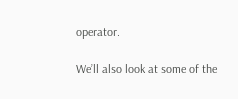operator.

We’ll also look at some of the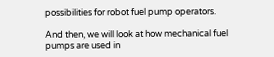possibilities for robot fuel pump operators.

And then, we will look at how mechanical fuel pumps are used in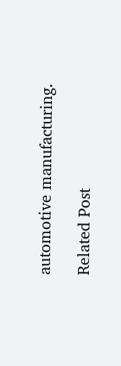automotive manufacturing.

Related Post